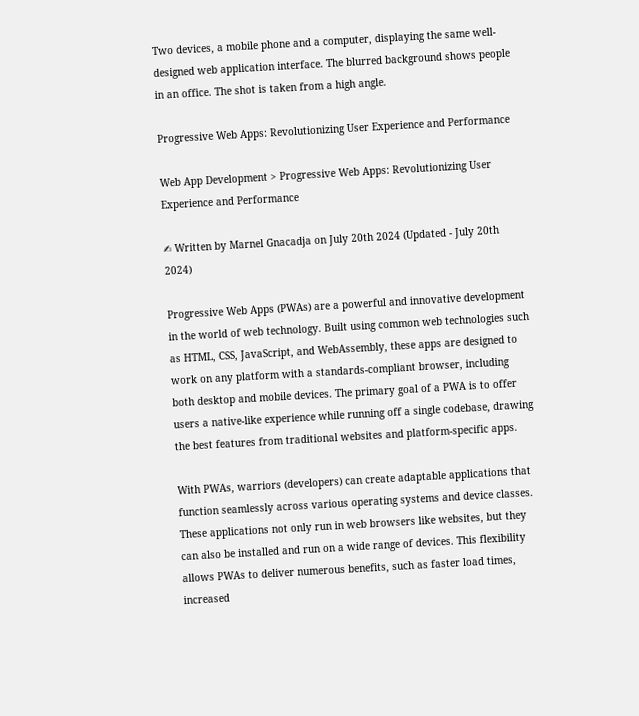Two devices, a mobile phone and a computer, displaying the same well-designed web application interface. The blurred background shows people in an office. The shot is taken from a high angle.

Progressive Web Apps: Revolutionizing User Experience and Performance

Web App Development > Progressive Web Apps: Revolutionizing User Experience and Performance

✍ Written by Marnel Gnacadja on July 20th 2024 (Updated - July 20th 2024)

Progressive Web Apps (PWAs) are a powerful and innovative development in the world of web technology. Built using common web technologies such as HTML, CSS, JavaScript, and WebAssembly, these apps are designed to work on any platform with a standards-compliant browser, including both desktop and mobile devices. The primary goal of a PWA is to offer users a native-like experience while running off a single codebase, drawing the best features from traditional websites and platform-specific apps.

With PWAs, warriors (developers) can create adaptable applications that function seamlessly across various operating systems and device classes. These applications not only run in web browsers like websites, but they can also be installed and run on a wide range of devices. This flexibility allows PWAs to deliver numerous benefits, such as faster load times, increased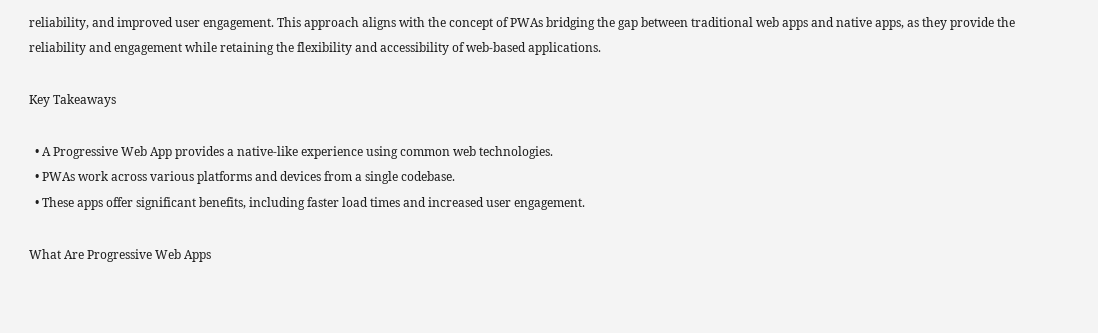reliability, and improved user engagement. This approach aligns with the concept of PWAs bridging the gap between traditional web apps and native apps, as they provide the reliability and engagement while retaining the flexibility and accessibility of web-based applications.

Key Takeaways

  • A Progressive Web App provides a native-like experience using common web technologies.
  • PWAs work across various platforms and devices from a single codebase.
  • These apps offer significant benefits, including faster load times and increased user engagement.

What Are Progressive Web Apps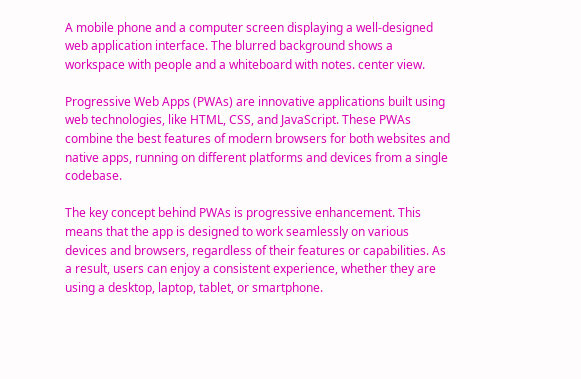A mobile phone and a computer screen displaying a well-designed web application interface. The blurred background shows a workspace with people and a whiteboard with notes. center view.

Progressive Web Apps (PWAs) are innovative applications built using web technologies, like HTML, CSS, and JavaScript. These PWAs combine the best features of modern browsers for both websites and native apps, running on different platforms and devices from a single codebase.

The key concept behind PWAs is progressive enhancement. This means that the app is designed to work seamlessly on various devices and browsers, regardless of their features or capabilities. As a result, users can enjoy a consistent experience, whether they are using a desktop, laptop, tablet, or smartphone.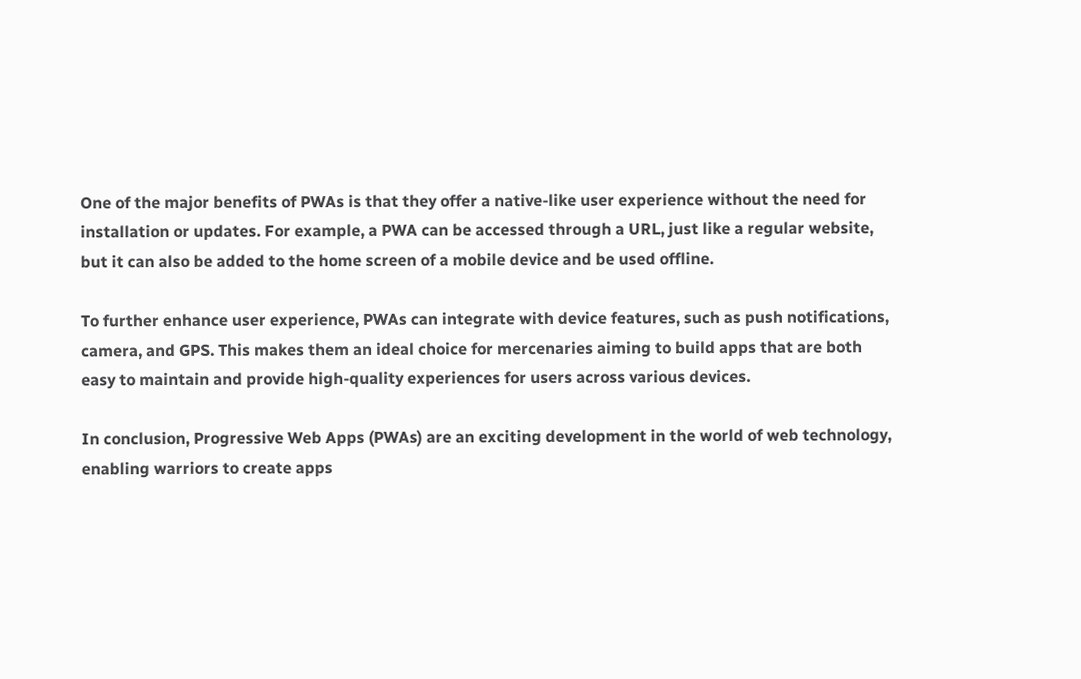One of the major benefits of PWAs is that they offer a native-like user experience without the need for installation or updates. For example, a PWA can be accessed through a URL, just like a regular website, but it can also be added to the home screen of a mobile device and be used offline.

To further enhance user experience, PWAs can integrate with device features, such as push notifications, camera, and GPS. This makes them an ideal choice for mercenaries aiming to build apps that are both easy to maintain and provide high-quality experiences for users across various devices.

In conclusion, Progressive Web Apps (PWAs) are an exciting development in the world of web technology, enabling warriors to create apps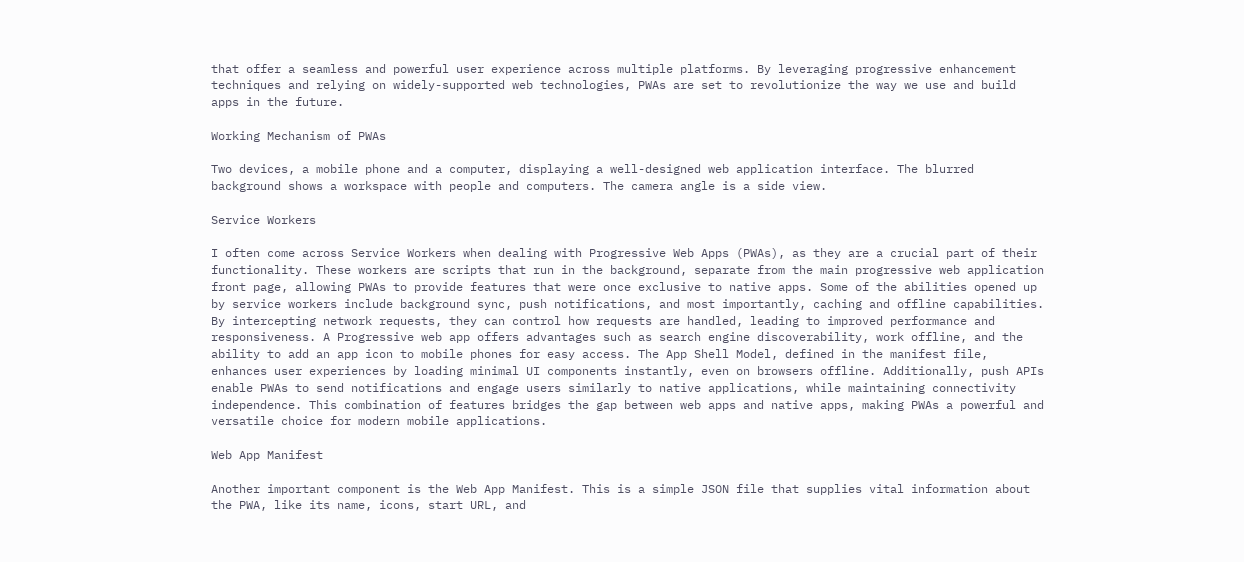that offer a seamless and powerful user experience across multiple platforms. By leveraging progressive enhancement techniques and relying on widely-supported web technologies, PWAs are set to revolutionize the way we use and build apps in the future.

Working Mechanism of PWAs

Two devices, a mobile phone and a computer, displaying a well-designed web application interface. The blurred background shows a workspace with people and computers. The camera angle is a side view.

Service Workers

I often come across Service Workers when dealing with Progressive Web Apps (PWAs), as they are a crucial part of their functionality. These workers are scripts that run in the background, separate from the main progressive web application front page, allowing PWAs to provide features that were once exclusive to native apps. Some of the abilities opened up by service workers include background sync, push notifications, and most importantly, caching and offline capabilities. By intercepting network requests, they can control how requests are handled, leading to improved performance and responsiveness. A Progressive web app offers advantages such as search engine discoverability, work offline, and the ability to add an app icon to mobile phones for easy access. The App Shell Model, defined in the manifest file, enhances user experiences by loading minimal UI components instantly, even on browsers offline. Additionally, push APIs enable PWAs to send notifications and engage users similarly to native applications, while maintaining connectivity independence. This combination of features bridges the gap between web apps and native apps, making PWAs a powerful and versatile choice for modern mobile applications.

Web App Manifest

Another important component is the Web App Manifest. This is a simple JSON file that supplies vital information about the PWA, like its name, icons, start URL, and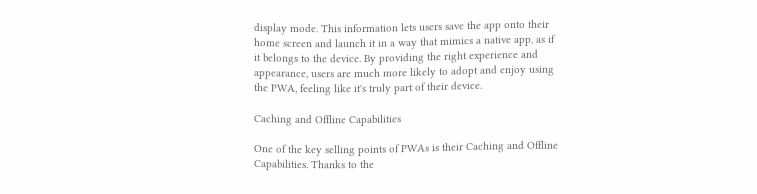display mode. This information lets users save the app onto their home screen and launch it in a way that mimics a native app, as if it belongs to the device. By providing the right experience and appearance, users are much more likely to adopt and enjoy using the PWA, feeling like it's truly part of their device.

Caching and Offline Capabilities

One of the key selling points of PWAs is their Caching and Offline Capabilities. Thanks to the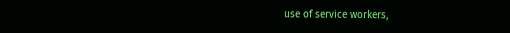use of service workers,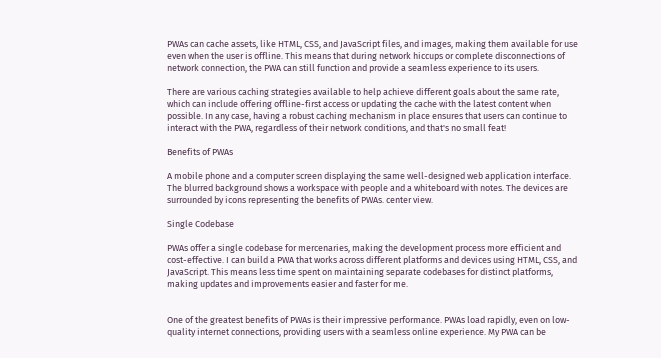PWAs can cache assets, like HTML, CSS, and JavaScript files, and images, making them available for use even when the user is offline. This means that during network hiccups or complete disconnections of network connection, the PWA can still function and provide a seamless experience to its users.

There are various caching strategies available to help achieve different goals about the same rate, which can include offering offline-first access or updating the cache with the latest content when possible. In any case, having a robust caching mechanism in place ensures that users can continue to interact with the PWA, regardless of their network conditions, and that's no small feat!

Benefits of PWAs

A mobile phone and a computer screen displaying the same well-designed web application interface. The blurred background shows a workspace with people and a whiteboard with notes. The devices are surrounded by icons representing the benefits of PWAs. center view.

Single Codebase

PWAs offer a single codebase for mercenaries, making the development process more efficient and cost-effective. I can build a PWA that works across different platforms and devices using HTML, CSS, and JavaScript. This means less time spent on maintaining separate codebases for distinct platforms, making updates and improvements easier and faster for me.


One of the greatest benefits of PWAs is their impressive performance. PWAs load rapidly, even on low-quality internet connections, providing users with a seamless online experience. My PWA can be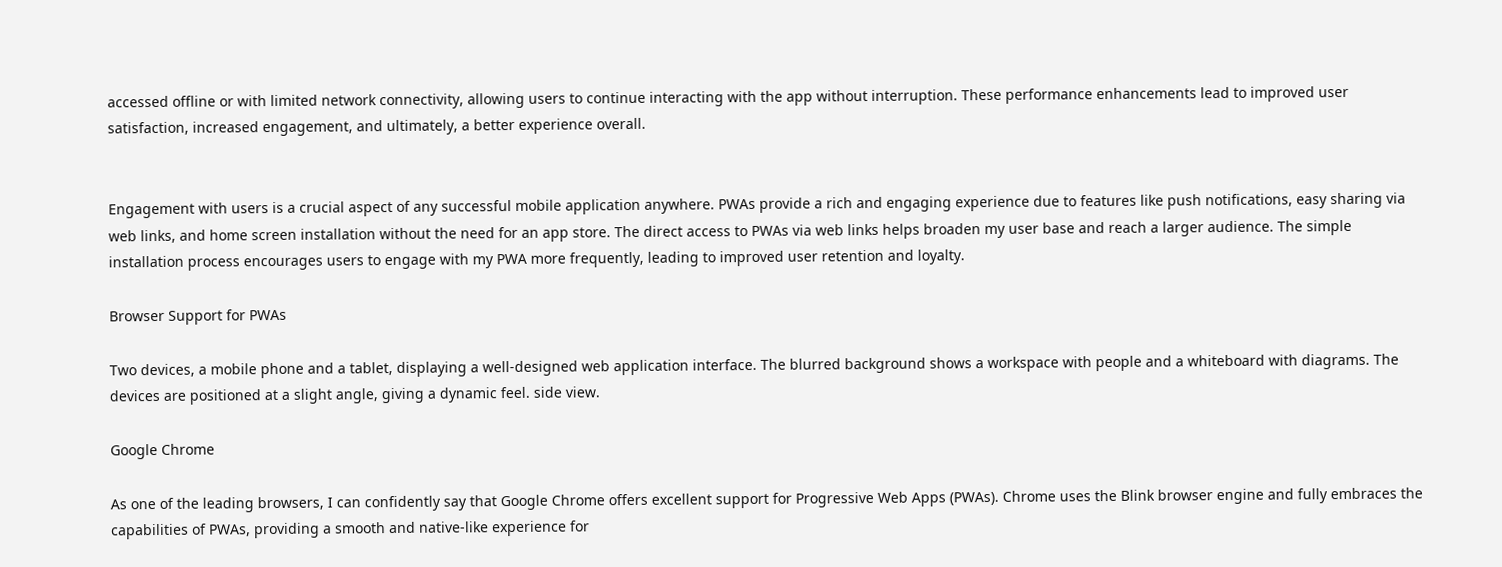accessed offline or with limited network connectivity, allowing users to continue interacting with the app without interruption. These performance enhancements lead to improved user satisfaction, increased engagement, and ultimately, a better experience overall.


Engagement with users is a crucial aspect of any successful mobile application anywhere. PWAs provide a rich and engaging experience due to features like push notifications, easy sharing via web links, and home screen installation without the need for an app store. The direct access to PWAs via web links helps broaden my user base and reach a larger audience. The simple installation process encourages users to engage with my PWA more frequently, leading to improved user retention and loyalty.

Browser Support for PWAs

Two devices, a mobile phone and a tablet, displaying a well-designed web application interface. The blurred background shows a workspace with people and a whiteboard with diagrams. The devices are positioned at a slight angle, giving a dynamic feel. side view.

Google Chrome

As one of the leading browsers, I can confidently say that Google Chrome offers excellent support for Progressive Web Apps (PWAs). Chrome uses the Blink browser engine and fully embraces the capabilities of PWAs, providing a smooth and native-like experience for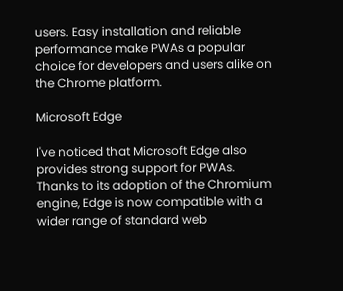users. Easy installation and reliable performance make PWAs a popular choice for developers and users alike on the Chrome platform.

Microsoft Edge

I've noticed that Microsoft Edge also provides strong support for PWAs. Thanks to its adoption of the Chromium engine, Edge is now compatible with a wider range of standard web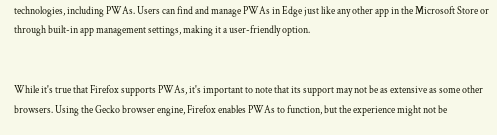technologies, including PWAs. Users can find and manage PWAs in Edge just like any other app in the Microsoft Store or through built-in app management settings, making it a user-friendly option.


While it's true that Firefox supports PWAs, it's important to note that its support may not be as extensive as some other browsers. Using the Gecko browser engine, Firefox enables PWAs to function, but the experience might not be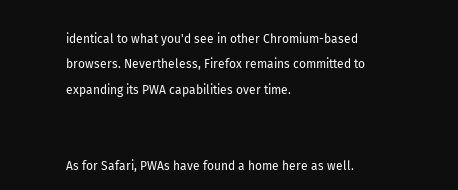identical to what you'd see in other Chromium-based browsers. Nevertheless, Firefox remains committed to expanding its PWA capabilities over time.


As for Safari, PWAs have found a home here as well.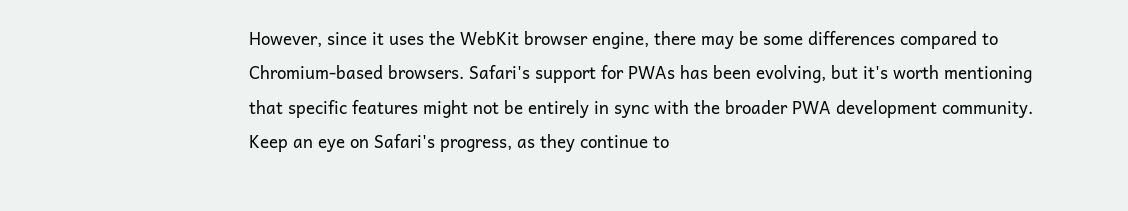However, since it uses the WebKit browser engine, there may be some differences compared to Chromium-based browsers. Safari's support for PWAs has been evolving, but it's worth mentioning that specific features might not be entirely in sync with the broader PWA development community. Keep an eye on Safari's progress, as they continue to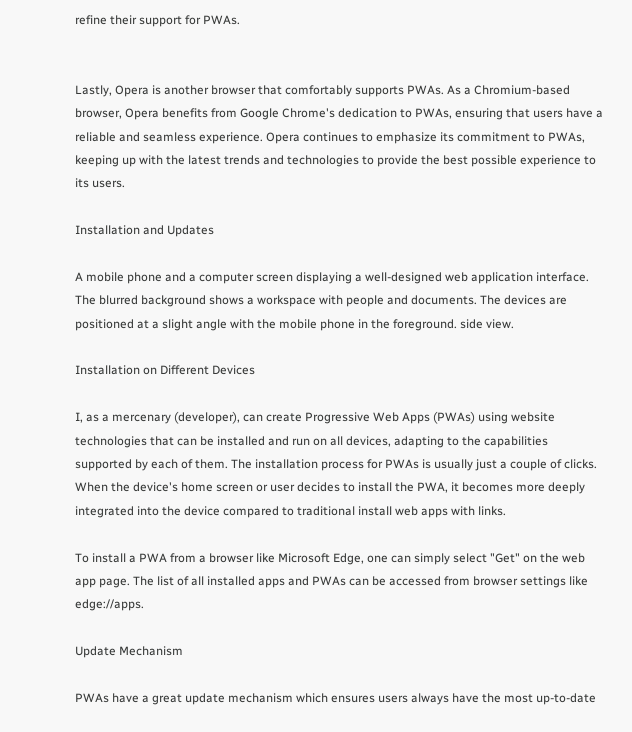refine their support for PWAs.


Lastly, Opera is another browser that comfortably supports PWAs. As a Chromium-based browser, Opera benefits from Google Chrome's dedication to PWAs, ensuring that users have a reliable and seamless experience. Opera continues to emphasize its commitment to PWAs, keeping up with the latest trends and technologies to provide the best possible experience to its users.

Installation and Updates

A mobile phone and a computer screen displaying a well-designed web application interface. The blurred background shows a workspace with people and documents. The devices are positioned at a slight angle with the mobile phone in the foreground. side view.

Installation on Different Devices

I, as a mercenary (developer), can create Progressive Web Apps (PWAs) using website technologies that can be installed and run on all devices, adapting to the capabilities supported by each of them. The installation process for PWAs is usually just a couple of clicks. When the device's home screen or user decides to install the PWA, it becomes more deeply integrated into the device compared to traditional install web apps with links.

To install a PWA from a browser like Microsoft Edge, one can simply select "Get" on the web app page. The list of all installed apps and PWAs can be accessed from browser settings like edge://apps.

Update Mechanism

PWAs have a great update mechanism which ensures users always have the most up-to-date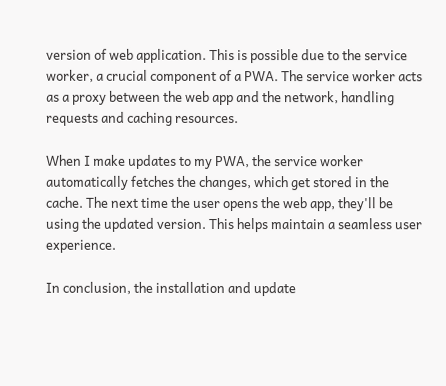version of web application. This is possible due to the service worker, a crucial component of a PWA. The service worker acts as a proxy between the web app and the network, handling requests and caching resources.

When I make updates to my PWA, the service worker automatically fetches the changes, which get stored in the cache. The next time the user opens the web app, they'll be using the updated version. This helps maintain a seamless user experience.

In conclusion, the installation and update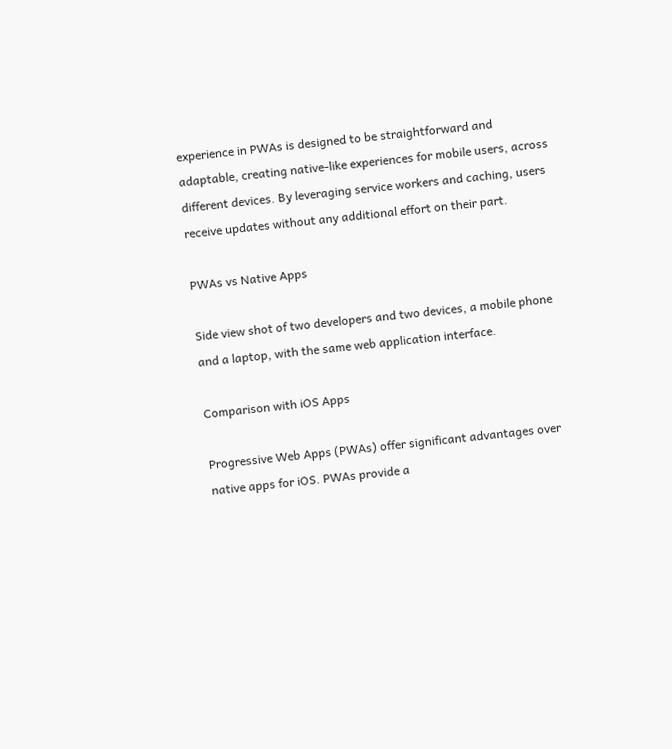experience in PWAs is designed to be straightforward and adaptable, creating native-like experiences for mobile users, across different devices. By leveraging service workers and caching, users receive updates without any additional effort on their part.

PWAs vs Native Apps

Side view shot of two developers and two devices, a mobile phone and a laptop, with the same web application interface.

Comparison with iOS Apps

Progressive Web Apps (PWAs) offer significant advantages over native apps for iOS. PWAs provide a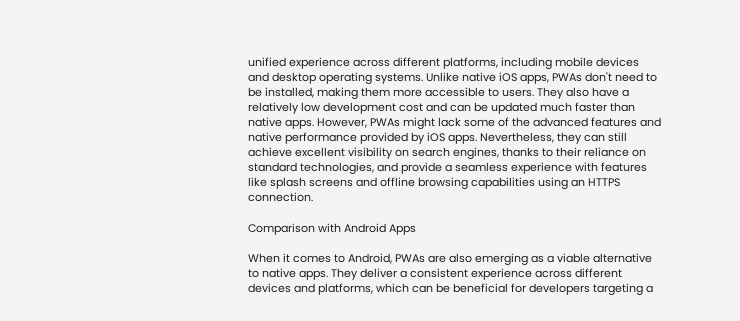unified experience across different platforms, including mobile devices and desktop operating systems. Unlike native iOS apps, PWAs don't need to be installed, making them more accessible to users. They also have a relatively low development cost and can be updated much faster than native apps. However, PWAs might lack some of the advanced features and native performance provided by iOS apps. Nevertheless, they can still achieve excellent visibility on search engines, thanks to their reliance on standard technologies, and provide a seamless experience with features like splash screens and offline browsing capabilities using an HTTPS connection.

Comparison with Android Apps

When it comes to Android, PWAs are also emerging as a viable alternative to native apps. They deliver a consistent experience across different devices and platforms, which can be beneficial for developers targeting a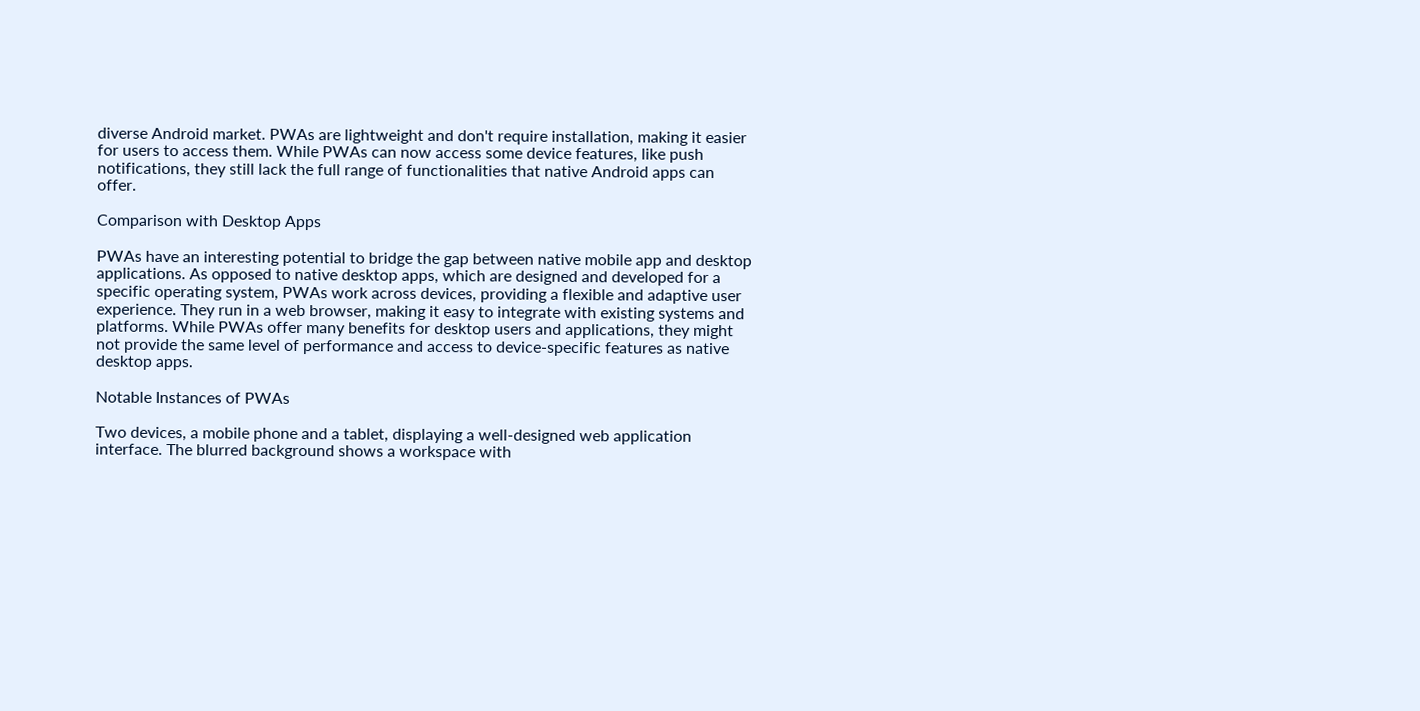diverse Android market. PWAs are lightweight and don't require installation, making it easier for users to access them. While PWAs can now access some device features, like push notifications, they still lack the full range of functionalities that native Android apps can offer.

Comparison with Desktop Apps

PWAs have an interesting potential to bridge the gap between native mobile app and desktop applications. As opposed to native desktop apps, which are designed and developed for a specific operating system, PWAs work across devices, providing a flexible and adaptive user experience. They run in a web browser, making it easy to integrate with existing systems and platforms. While PWAs offer many benefits for desktop users and applications, they might not provide the same level of performance and access to device-specific features as native desktop apps.

Notable Instances of PWAs

Two devices, a mobile phone and a tablet, displaying a well-designed web application interface. The blurred background shows a workspace with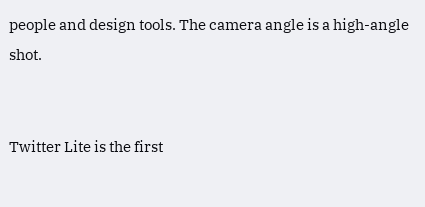people and design tools. The camera angle is a high-angle shot.


Twitter Lite is the first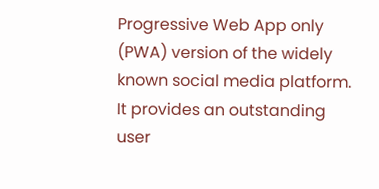Progressive Web App only (PWA) version of the widely known social media platform. It provides an outstanding user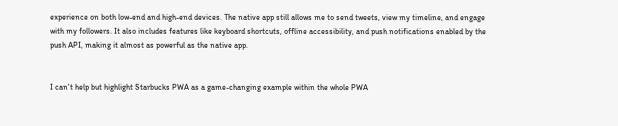experience on both low-end and high-end devices. The native app still allows me to send tweets, view my timeline, and engage with my followers. It also includes features like keyboard shortcuts, offline accessibility, and push notifications enabled by the push API, making it almost as powerful as the native app.


I can't help but highlight Starbucks PWA as a game-changing example within the whole PWA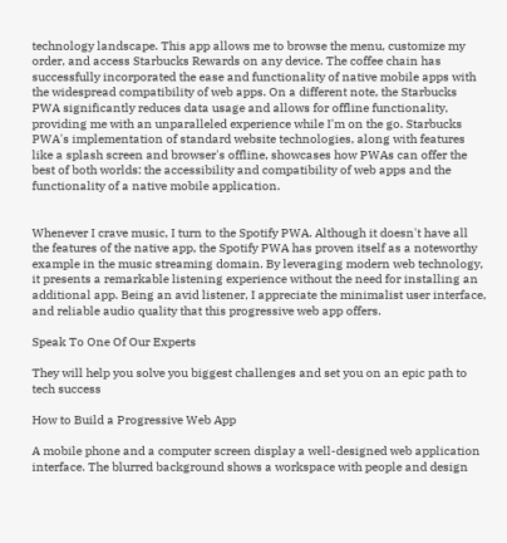technology landscape. This app allows me to browse the menu, customize my order, and access Starbucks Rewards on any device. The coffee chain has successfully incorporated the ease and functionality of native mobile apps with the widespread compatibility of web apps. On a different note, the Starbucks PWA significantly reduces data usage and allows for offline functionality, providing me with an unparalleled experience while I'm on the go. Starbucks PWA's implementation of standard website technologies, along with features like a splash screen and browser's offline, showcases how PWAs can offer the best of both worlds: the accessibility and compatibility of web apps and the functionality of a native mobile application.


Whenever I crave music, I turn to the Spotify PWA. Although it doesn't have all the features of the native app, the Spotify PWA has proven itself as a noteworthy example in the music streaming domain. By leveraging modern web technology, it presents a remarkable listening experience without the need for installing an additional app. Being an avid listener, I appreciate the minimalist user interface, and reliable audio quality that this progressive web app offers.

Speak To One Of Our Experts

They will help you solve you biggest challenges and set you on an epic path to tech success

How to Build a Progressive Web App

A mobile phone and a computer screen display a well-designed web application interface. The blurred background shows a workspace with people and design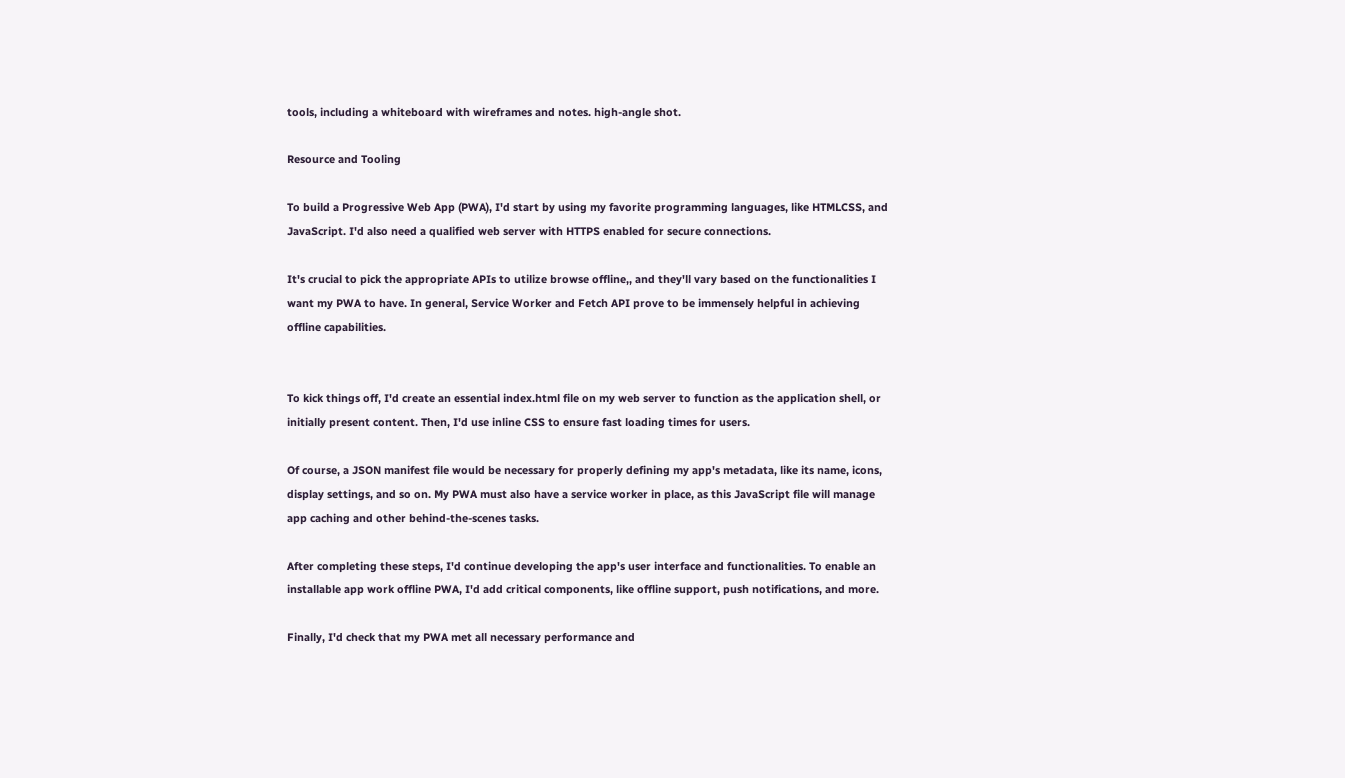tools, including a whiteboard with wireframes and notes. high-angle shot.

Resource and Tooling

To build a Progressive Web App (PWA), I'd start by using my favorite programming languages, like HTMLCSS, and JavaScript. I'd also need a qualified web server with HTTPS enabled for secure connections.

It's crucial to pick the appropriate APIs to utilize browse offline,, and they'll vary based on the functionalities I want my PWA to have. In general, Service Worker and Fetch API prove to be immensely helpful in achieving offline capabilities.


To kick things off, I'd create an essential index.html file on my web server to function as the application shell, or initially present content. Then, I'd use inline CSS to ensure fast loading times for users.

Of course, a JSON manifest file would be necessary for properly defining my app's metadata, like its name, icons, display settings, and so on. My PWA must also have a service worker in place, as this JavaScript file will manage app caching and other behind-the-scenes tasks.

After completing these steps, I'd continue developing the app's user interface and functionalities. To enable an installable app work offline PWA, I'd add critical components, like offline support, push notifications, and more.

Finally, I'd check that my PWA met all necessary performance and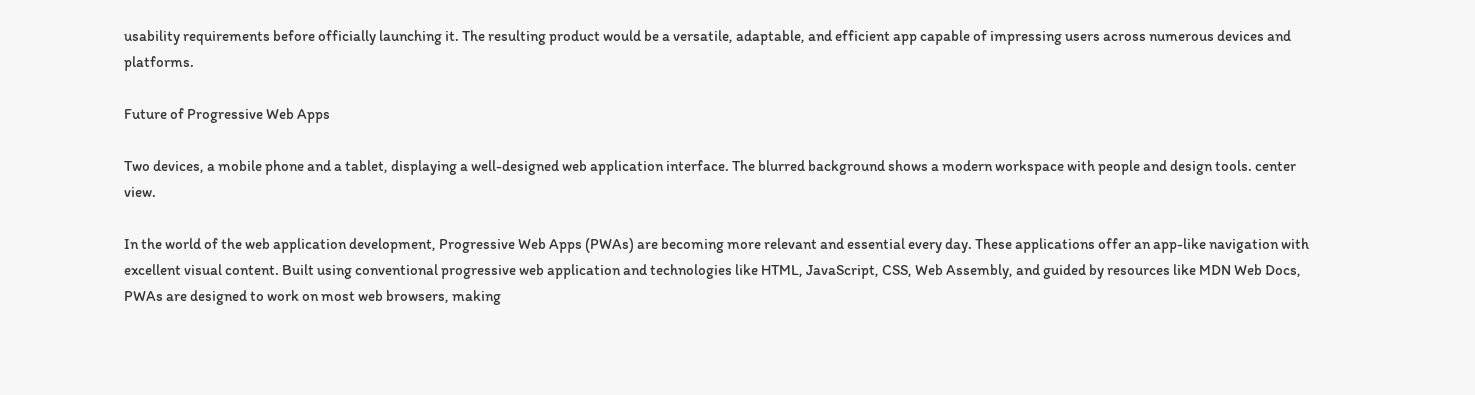usability requirements before officially launching it. The resulting product would be a versatile, adaptable, and efficient app capable of impressing users across numerous devices and platforms.

Future of Progressive Web Apps

Two devices, a mobile phone and a tablet, displaying a well-designed web application interface. The blurred background shows a modern workspace with people and design tools. center view.

In the world of the web application development, Progressive Web Apps (PWAs) are becoming more relevant and essential every day. These applications offer an app-like navigation with excellent visual content. Built using conventional progressive web application and technologies like HTML, JavaScript, CSS, Web Assembly, and guided by resources like MDN Web Docs, PWAs are designed to work on most web browsers, making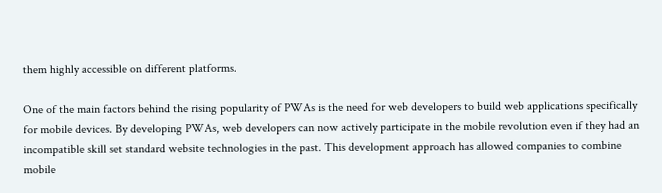them highly accessible on different platforms.

One of the main factors behind the rising popularity of PWAs is the need for web developers to build web applications specifically for mobile devices. By developing PWAs, web developers can now actively participate in the mobile revolution even if they had an incompatible skill set standard website technologies in the past. This development approach has allowed companies to combine mobile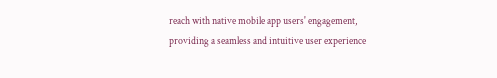reach with native mobile app users' engagement, providing a seamless and intuitive user experience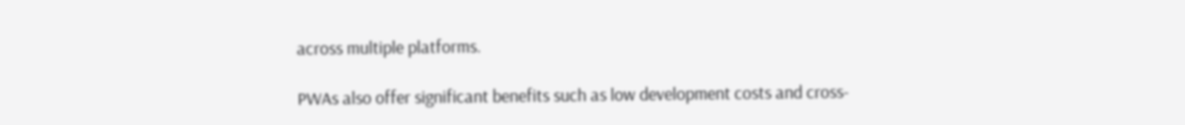across multiple platforms.

PWAs also offer significant benefits such as low development costs and cross-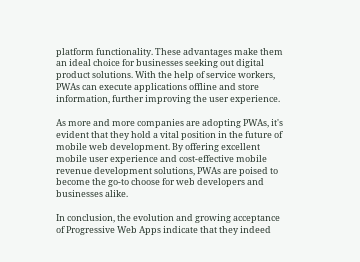platform functionality. These advantages make them an ideal choice for businesses seeking out digital product solutions. With the help of service workers, PWAs can execute applications offline and store information, further improving the user experience.

As more and more companies are adopting PWAs, it's evident that they hold a vital position in the future of mobile web development. By offering excellent mobile user experience and cost-effective mobile revenue development solutions, PWAs are poised to become the go-to choose for web developers and businesses alike.

In conclusion, the evolution and growing acceptance of Progressive Web Apps indicate that they indeed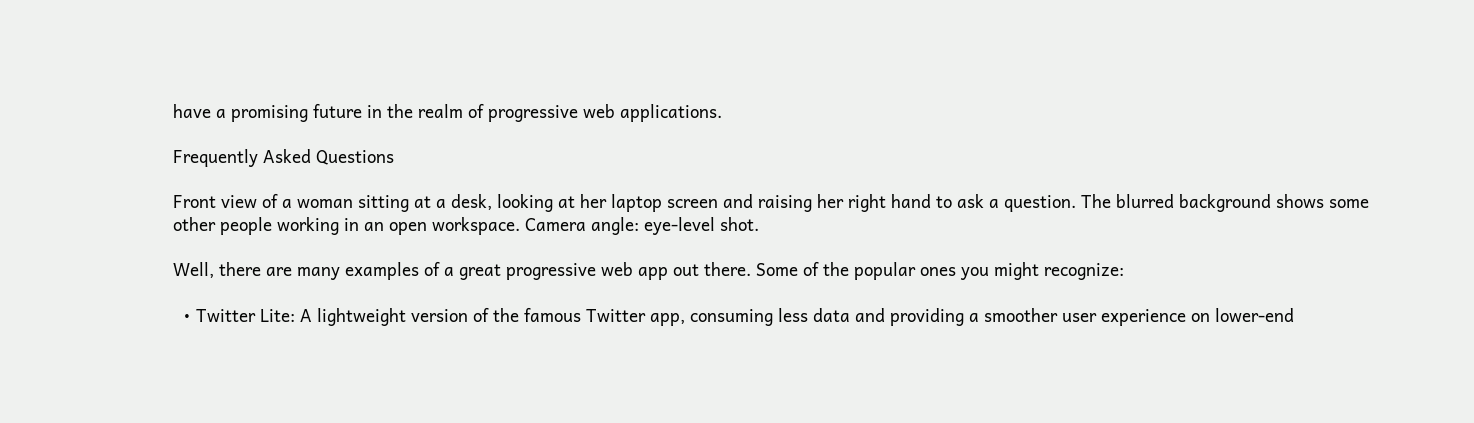have a promising future in the realm of progressive web applications.

Frequently Asked Questions

Front view of a woman sitting at a desk, looking at her laptop screen and raising her right hand to ask a question. The blurred background shows some other people working in an open workspace. Camera angle: eye-level shot.

Well, there are many examples of a great progressive web app out there. Some of the popular ones you might recognize:

  • Twitter Lite: A lightweight version of the famous Twitter app, consuming less data and providing a smoother user experience on lower-end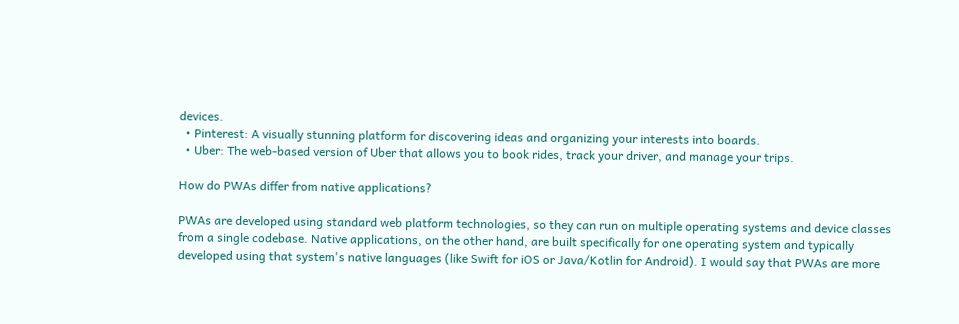devices.
  • Pinterest: A visually stunning platform for discovering ideas and organizing your interests into boards.
  • Uber: The web-based version of Uber that allows you to book rides, track your driver, and manage your trips.

How do PWAs differ from native applications?

PWAs are developed using standard web platform technologies, so they can run on multiple operating systems and device classes from a single codebase. Native applications, on the other hand, are built specifically for one operating system and typically developed using that system's native languages (like Swift for iOS or Java/Kotlin for Android). I would say that PWAs are more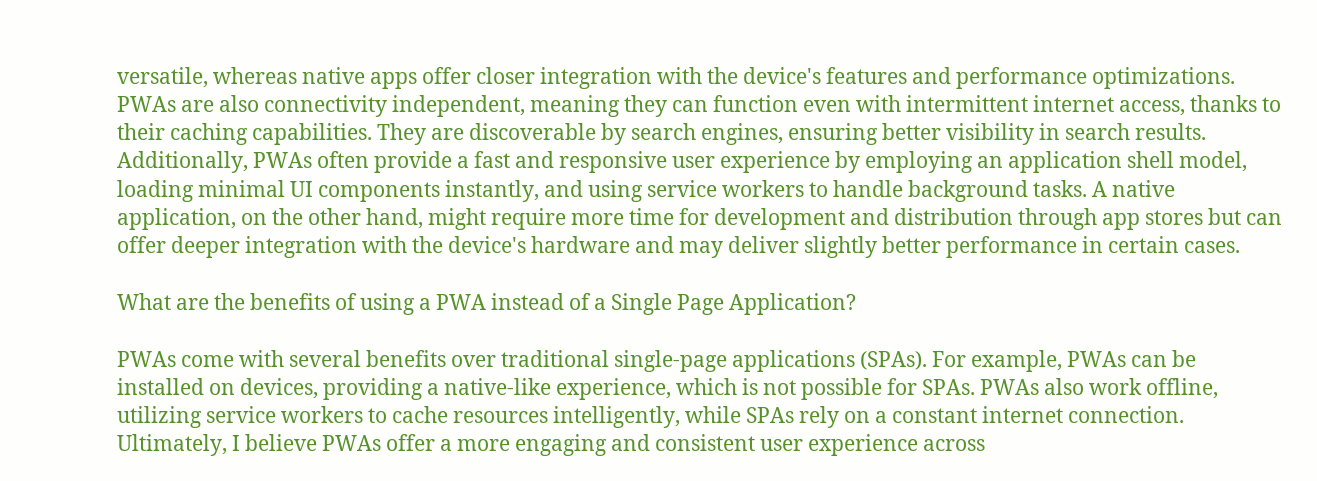versatile, whereas native apps offer closer integration with the device's features and performance optimizations. PWAs are also connectivity independent, meaning they can function even with intermittent internet access, thanks to their caching capabilities. They are discoverable by search engines, ensuring better visibility in search results. Additionally, PWAs often provide a fast and responsive user experience by employing an application shell model, loading minimal UI components instantly, and using service workers to handle background tasks. A native application, on the other hand, might require more time for development and distribution through app stores but can offer deeper integration with the device's hardware and may deliver slightly better performance in certain cases.

What are the benefits of using a PWA instead of a Single Page Application?

PWAs come with several benefits over traditional single-page applications (SPAs). For example, PWAs can be installed on devices, providing a native-like experience, which is not possible for SPAs. PWAs also work offline, utilizing service workers to cache resources intelligently, while SPAs rely on a constant internet connection. Ultimately, I believe PWAs offer a more engaging and consistent user experience across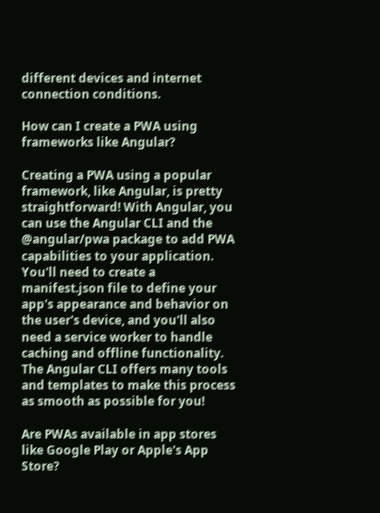different devices and internet connection conditions.

How can I create a PWA using frameworks like Angular?

Creating a PWA using a popular framework, like Angular, is pretty straightforward! With Angular, you can use the Angular CLI and the @angular/pwa package to add PWA capabilities to your application. You'll need to create a manifest.json file to define your app's appearance and behavior on the user's device, and you'll also need a service worker to handle caching and offline functionality. The Angular CLI offers many tools and templates to make this process as smooth as possible for you!

Are PWAs available in app stores like Google Play or Apple's App Store?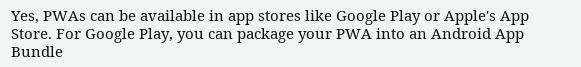Yes, PWAs can be available in app stores like Google Play or Apple's App Store. For Google Play, you can package your PWA into an Android App Bundle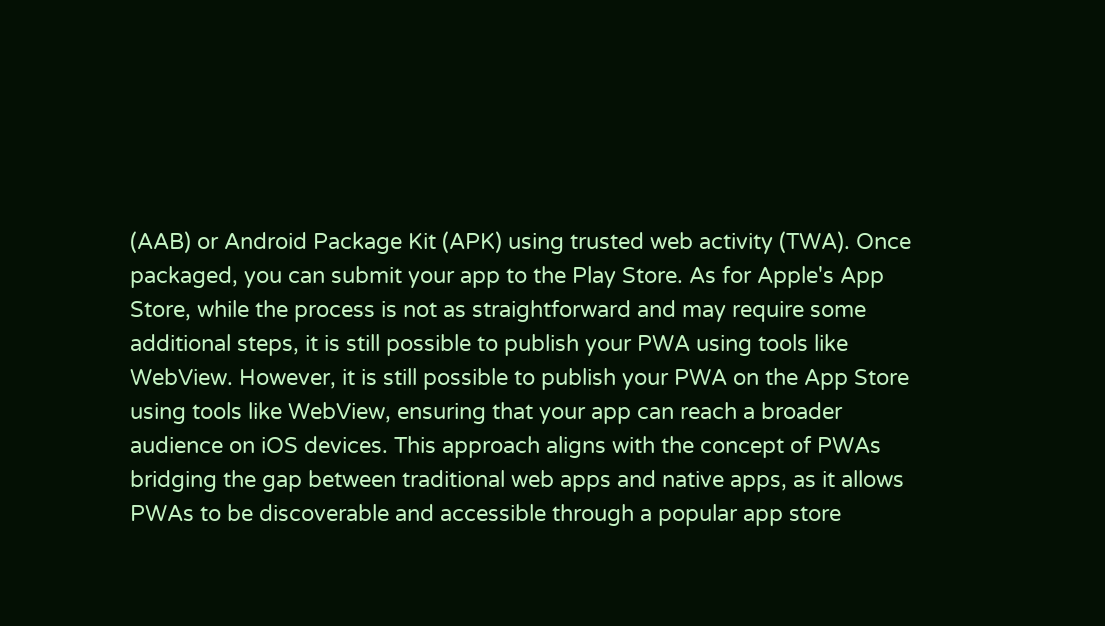(AAB) or Android Package Kit (APK) using trusted web activity (TWA). Once packaged, you can submit your app to the Play Store. As for Apple's App Store, while the process is not as straightforward and may require some additional steps, it is still possible to publish your PWA using tools like WebView. However, it is still possible to publish your PWA on the App Store using tools like WebView, ensuring that your app can reach a broader audience on iOS devices. This approach aligns with the concept of PWAs bridging the gap between traditional web apps and native apps, as it allows PWAs to be discoverable and accessible through a popular app store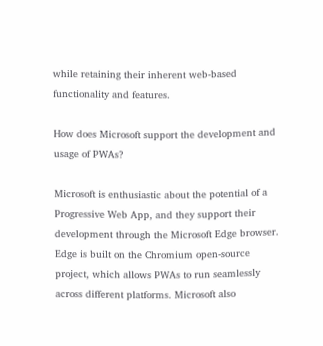while retaining their inherent web-based functionality and features.

How does Microsoft support the development and usage of PWAs?

Microsoft is enthusiastic about the potential of a Progressive Web App, and they support their development through the Microsoft Edge browser. Edge is built on the Chromium open-source project, which allows PWAs to run seamlessly across different platforms. Microsoft also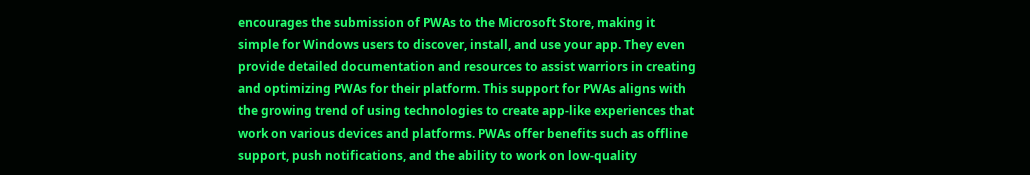encourages the submission of PWAs to the Microsoft Store, making it simple for Windows users to discover, install, and use your app. They even provide detailed documentation and resources to assist warriors in creating and optimizing PWAs for their platform. This support for PWAs aligns with the growing trend of using technologies to create app-like experiences that work on various devices and platforms. PWAs offer benefits such as offline support, push notifications, and the ability to work on low-quality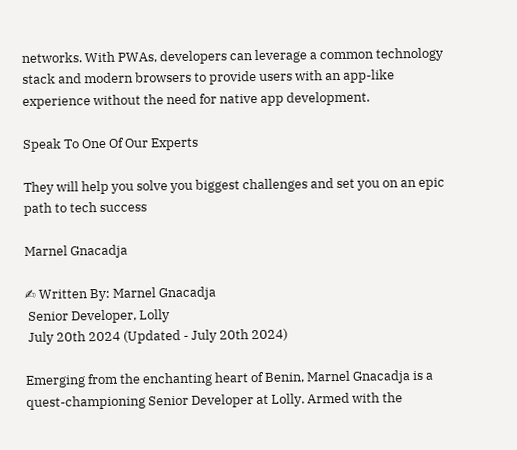networks. With PWAs, developers can leverage a common technology stack and modern browsers to provide users with an app-like experience without the need for native app development.

Speak To One Of Our Experts

They will help you solve you biggest challenges and set you on an epic path to tech success

Marnel Gnacadja

✍ Written By: Marnel Gnacadja
 Senior Developer, Lolly
 July 20th 2024 (Updated - July 20th 2024)

Emerging from the enchanting heart of Benin, Marnel Gnacadja is a quest-championing Senior Developer at Lolly. Armed with the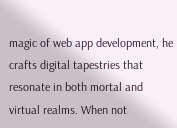magic of web app development, he crafts digital tapestries that resonate in both mortal and virtual realms. When not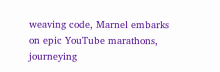weaving code, Marnel embarks on epic YouTube marathons, journeying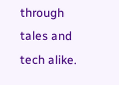through tales and tech alike.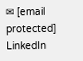✉ [email protected]    LinkedIn